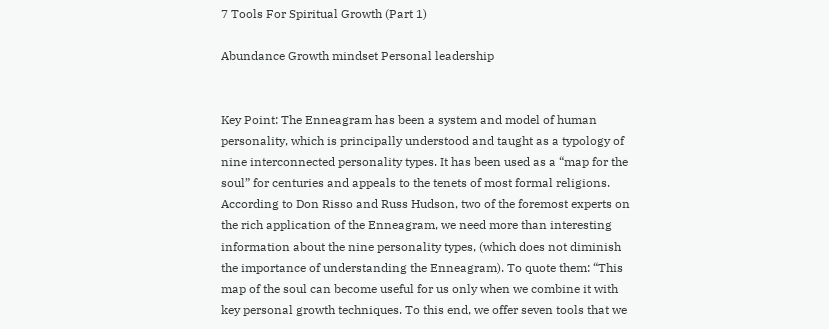7 Tools For Spiritual Growth (Part 1)

Abundance Growth mindset Personal leadership


Key Point: The Enneagram has been a system and model of human personality, which is principally understood and taught as a typology of nine interconnected personality types. It has been used as a “map for the soul” for centuries and appeals to the tenets of most formal religions. According to Don Risso and Russ Hudson, two of the foremost experts on the rich application of the Enneagram, we need more than interesting information about the nine personality types, (which does not diminish the importance of understanding the Enneagram). To quote them: “This map of the soul can become useful for us only when we combine it with key personal growth techniques. To this end, we offer seven tools that we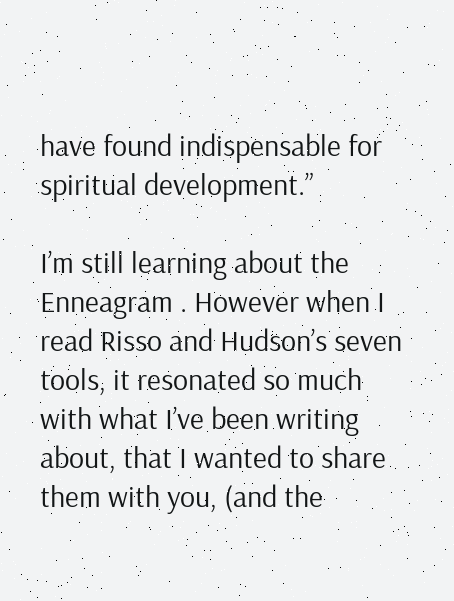have found indispensable for spiritual development.”

I’m still learning about the Enneagram . However when I read Risso and Hudson’s seven tools, it resonated so much with what I’ve been writing about, that I wanted to share them with you, (and the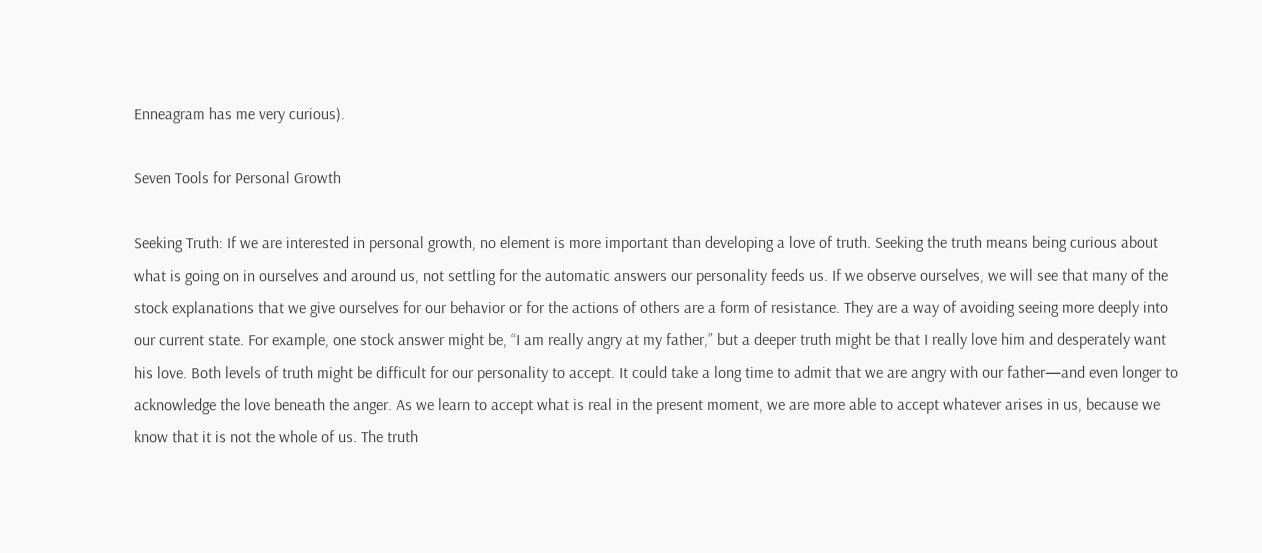Enneagram has me very curious).

Seven Tools for Personal Growth

Seeking Truth: If we are interested in personal growth, no element is more important than developing a love of truth. Seeking the truth means being curious about what is going on in ourselves and around us, not settling for the automatic answers our personality feeds us. If we observe ourselves, we will see that many of the stock explanations that we give ourselves for our behavior or for the actions of others are a form of resistance. They are a way of avoiding seeing more deeply into our current state. For example, one stock answer might be, “I am really angry at my father,” but a deeper truth might be that I really love him and desperately want his love. Both levels of truth might be difficult for our personality to accept. It could take a long time to admit that we are angry with our father—and even longer to acknowledge the love beneath the anger. As we learn to accept what is real in the present moment, we are more able to accept whatever arises in us, because we know that it is not the whole of us. The truth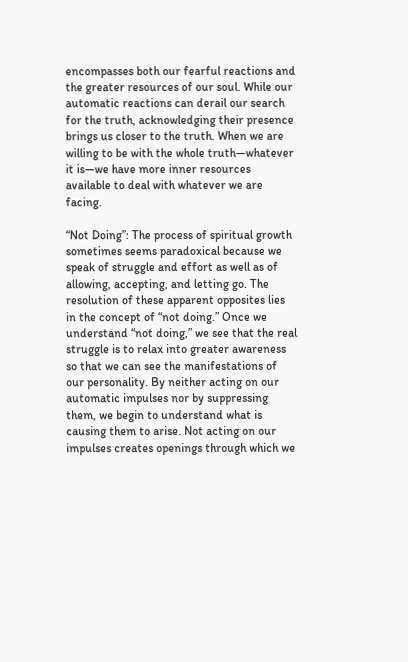encompasses both our fearful reactions and the greater resources of our soul. While our automatic reactions can derail our search for the truth, acknowledging their presence brings us closer to the truth. When we are willing to be with the whole truth—whatever it is—we have more inner resources available to deal with whatever we are facing.

“Not Doing”: The process of spiritual growth sometimes seems paradoxical because we speak of struggle and effort as well as of allowing, accepting, and letting go. The resolution of these apparent opposites lies in the concept of “not doing.” Once we understand “not doing,” we see that the real struggle is to relax into greater awareness so that we can see the manifestations of our personality. By neither acting on our automatic impulses nor by suppressing them, we begin to understand what is causing them to arise. Not acting on our impulses creates openings through which we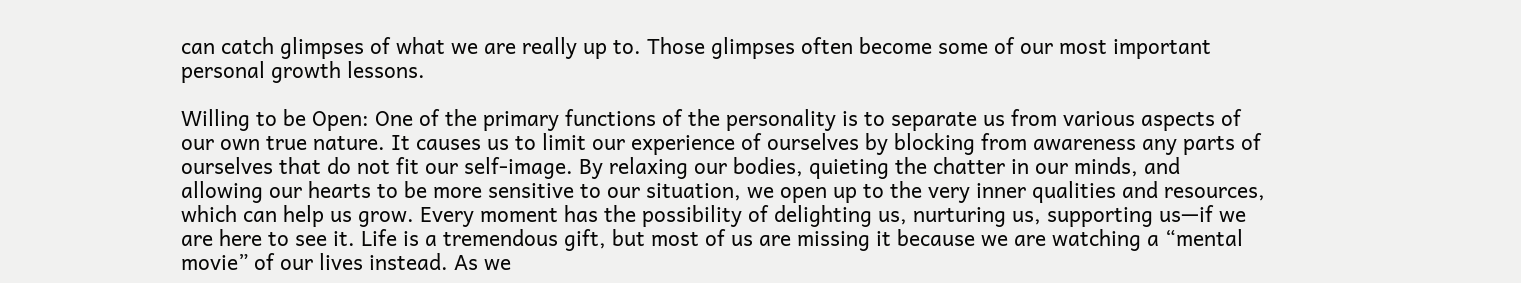can catch glimpses of what we are really up to. Those glimpses often become some of our most important personal growth lessons.

Willing to be Open: One of the primary functions of the personality is to separate us from various aspects of our own true nature. It causes us to limit our experience of ourselves by blocking from awareness any parts of ourselves that do not fit our self-image. By relaxing our bodies, quieting the chatter in our minds, and allowing our hearts to be more sensitive to our situation, we open up to the very inner qualities and resources, which can help us grow. Every moment has the possibility of delighting us, nurturing us, supporting us—if we are here to see it. Life is a tremendous gift, but most of us are missing it because we are watching a “mental movie” of our lives instead. As we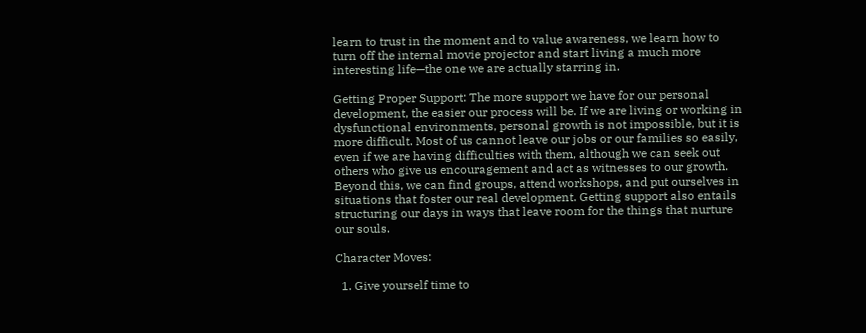learn to trust in the moment and to value awareness, we learn how to turn off the internal movie projector and start living a much more interesting life—the one we are actually starring in.

Getting Proper Support: The more support we have for our personal development, the easier our process will be. If we are living or working in dysfunctional environments, personal growth is not impossible, but it is more difficult. Most of us cannot leave our jobs or our families so easily, even if we are having difficulties with them, although we can seek out others who give us encouragement and act as witnesses to our growth. Beyond this, we can find groups, attend workshops, and put ourselves in situations that foster our real development. Getting support also entails structuring our days in ways that leave room for the things that nurture our souls.

Character Moves:

  1. Give yourself time to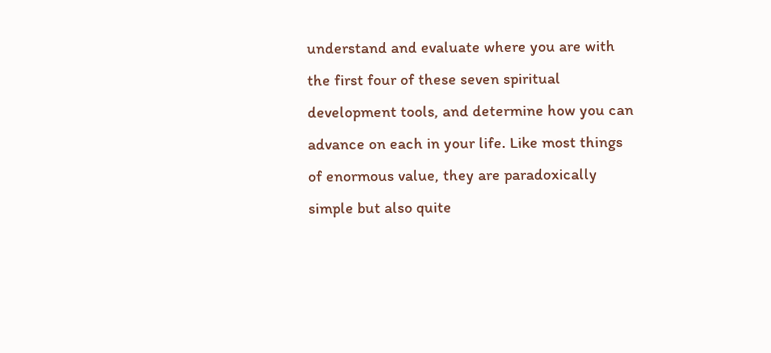understand and evaluate where you are with the first four of these seven spiritual development tools, and determine how you can advance on each in your life. Like most things of enormous value, they are paradoxically simple but also quite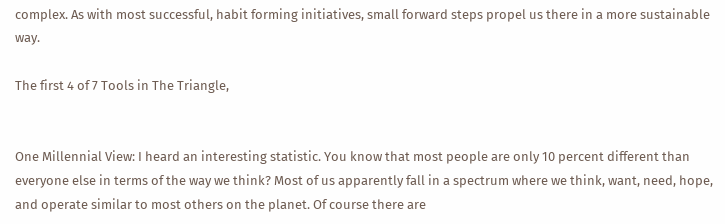complex. As with most successful, habit forming initiatives, small forward steps propel us there in a more sustainable way.

The first 4 of 7 Tools in The Triangle,


One Millennial View: I heard an interesting statistic. You know that most people are only 10 percent different than everyone else in terms of the way we think? Most of us apparently fall in a spectrum where we think, want, need, hope, and operate similar to most others on the planet. Of course there are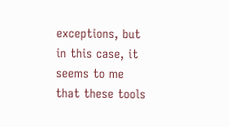exceptions, but in this case, it seems to me that these tools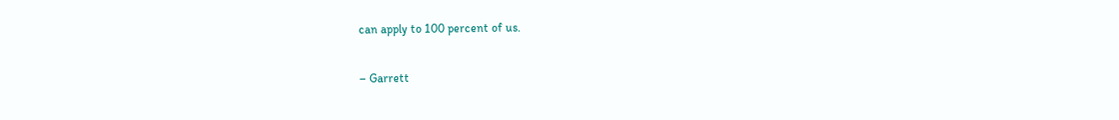can apply to 100 percent of us.

– Garrett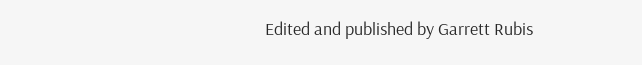Edited and published by Garrett Rubis